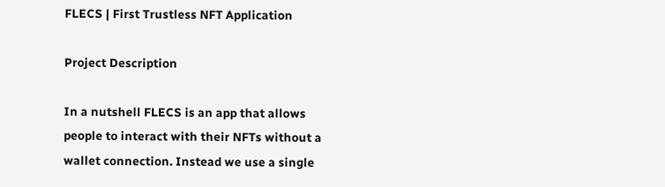FLECS | First Trustless NFT Application

Project Description

In a nutshell FLECS is an app that allows people to interact with their NFTs without a wallet connection. Instead we use a single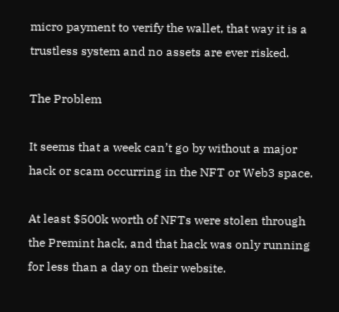micro payment to verify the wallet, that way it is a trustless system and no assets are ever risked.

The Problem

It seems that a week can’t go by without a major hack or scam occurring in the NFT or Web3 space.

At least $500k worth of NFTs were stolen through the Premint hack, and that hack was only running for less than a day on their website.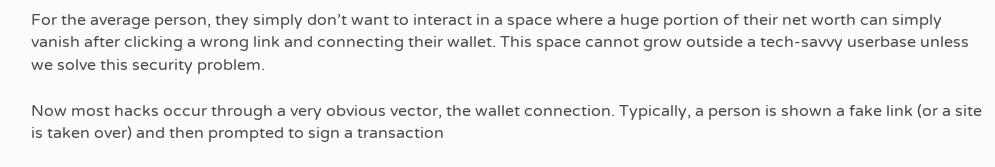For the average person, they simply don’t want to interact in a space where a huge portion of their net worth can simply vanish after clicking a wrong link and connecting their wallet. This space cannot grow outside a tech-savvy userbase unless we solve this security problem.

Now most hacks occur through a very obvious vector, the wallet connection. Typically, a person is shown a fake link (or a site is taken over) and then prompted to sign a transaction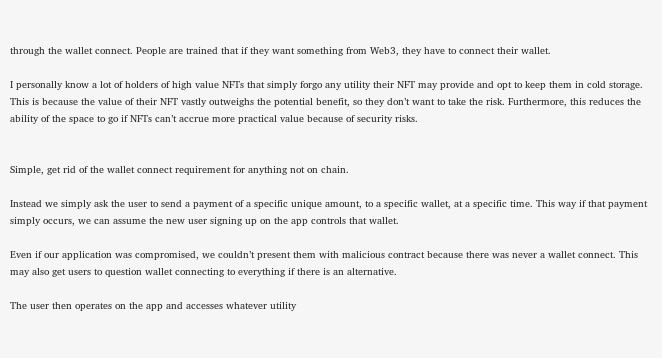through the wallet connect. People are trained that if they want something from Web3, they have to connect their wallet.

I personally know a lot of holders of high value NFTs that simply forgo any utility their NFT may provide and opt to keep them in cold storage. This is because the value of their NFT vastly outweighs the potential benefit, so they don’t want to take the risk. Furthermore, this reduces the ability of the space to go if NFTs can’t accrue more practical value because of security risks.


Simple, get rid of the wallet connect requirement for anything not on chain.

Instead we simply ask the user to send a payment of a specific unique amount, to a specific wallet, at a specific time. This way if that payment simply occurs, we can assume the new user signing up on the app controls that wallet.

Even if our application was compromised, we couldn’t present them with malicious contract because there was never a wallet connect. This may also get users to question wallet connecting to everything if there is an alternative.

The user then operates on the app and accesses whatever utility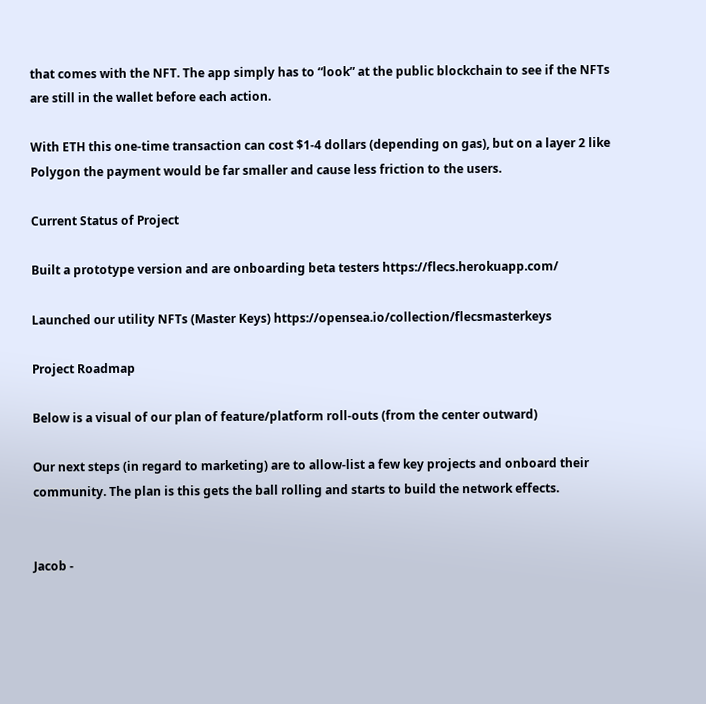that comes with the NFT. The app simply has to “look” at the public blockchain to see if the NFTs are still in the wallet before each action.

With ETH this one-time transaction can cost $1-4 dollars (depending on gas), but on a layer 2 like Polygon the payment would be far smaller and cause less friction to the users.

Current Status of Project

Built a prototype version and are onboarding beta testers https://flecs.herokuapp.com/

Launched our utility NFTs (Master Keys) https://opensea.io/collection/flecsmasterkeys

Project Roadmap

Below is a visual of our plan of feature/platform roll-outs (from the center outward)

Our next steps (in regard to marketing) are to allow-list a few key projects and onboard their community. The plan is this gets the ball rolling and starts to build the network effects.


Jacob -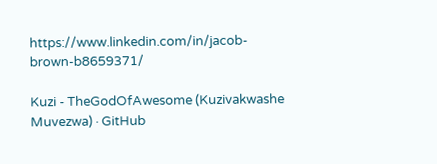https://www.linkedin.com/in/jacob-brown-b8659371/

Kuzi - TheGodOfAwesome (Kuzivakwashe Muvezwa) · GitHub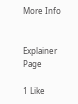More Info


Explainer Page

1 Like